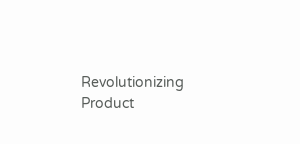Revolutionizing Product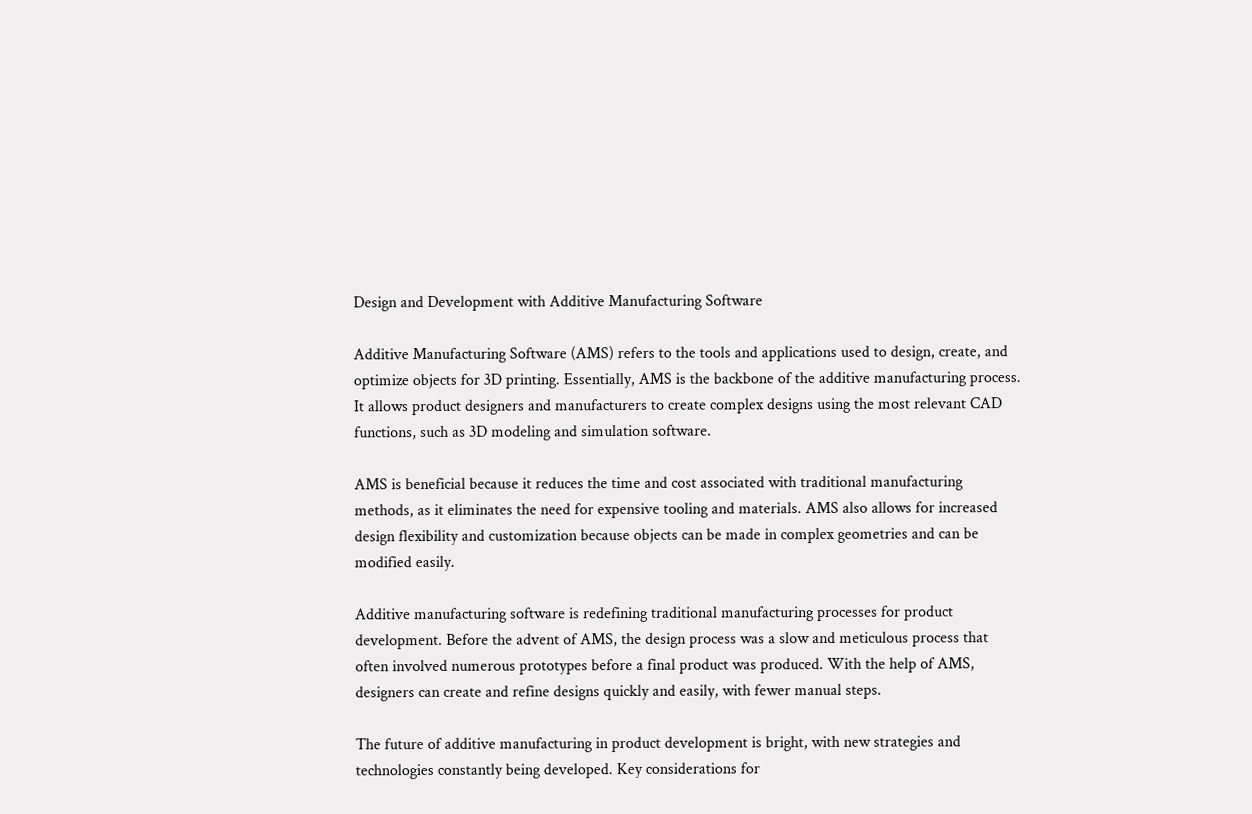Design and Development with Additive Manufacturing Software

Additive Manufacturing Software (AMS) refers to the tools and applications used to design, create, and optimize objects for 3D printing. Essentially, AMS is the backbone of the additive manufacturing process. It allows product designers and manufacturers to create complex designs using the most relevant CAD functions, such as 3D modeling and simulation software.

AMS is beneficial because it reduces the time and cost associated with traditional manufacturing methods, as it eliminates the need for expensive tooling and materials. AMS also allows for increased design flexibility and customization because objects can be made in complex geometries and can be modified easily.

Additive manufacturing software is redefining traditional manufacturing processes for product development. Before the advent of AMS, the design process was a slow and meticulous process that often involved numerous prototypes before a final product was produced. With the help of AMS, designers can create and refine designs quickly and easily, with fewer manual steps.

The future of additive manufacturing in product development is bright, with new strategies and technologies constantly being developed. Key considerations for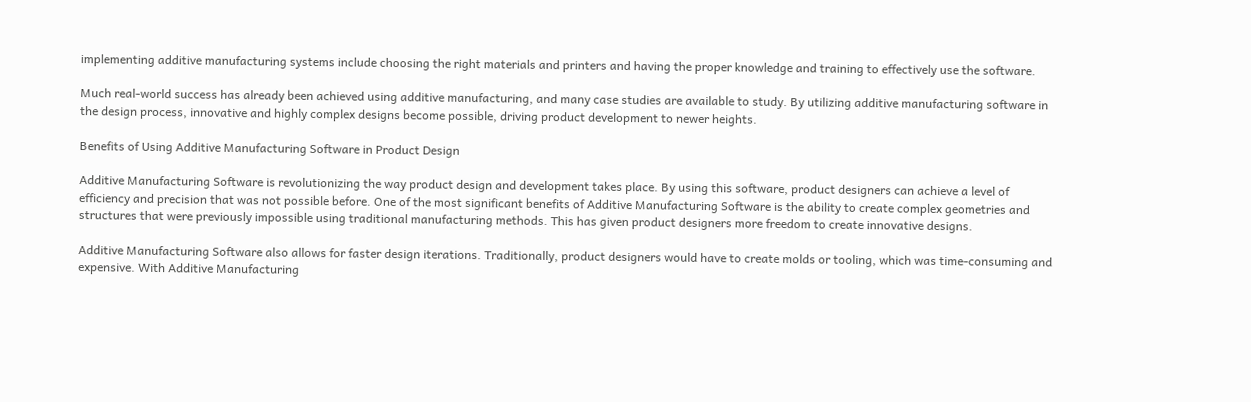implementing additive manufacturing systems include choosing the right materials and printers and having the proper knowledge and training to effectively use the software.

Much real-world success has already been achieved using additive manufacturing, and many case studies are available to study. By utilizing additive manufacturing software in the design process, innovative and highly complex designs become possible, driving product development to newer heights.

Benefits of Using Additive Manufacturing Software in Product Design

Additive Manufacturing Software is revolutionizing the way product design and development takes place. By using this software, product designers can achieve a level of efficiency and precision that was not possible before. One of the most significant benefits of Additive Manufacturing Software is the ability to create complex geometries and structures that were previously impossible using traditional manufacturing methods. This has given product designers more freedom to create innovative designs.

Additive Manufacturing Software also allows for faster design iterations. Traditionally, product designers would have to create molds or tooling, which was time-consuming and expensive. With Additive Manufacturing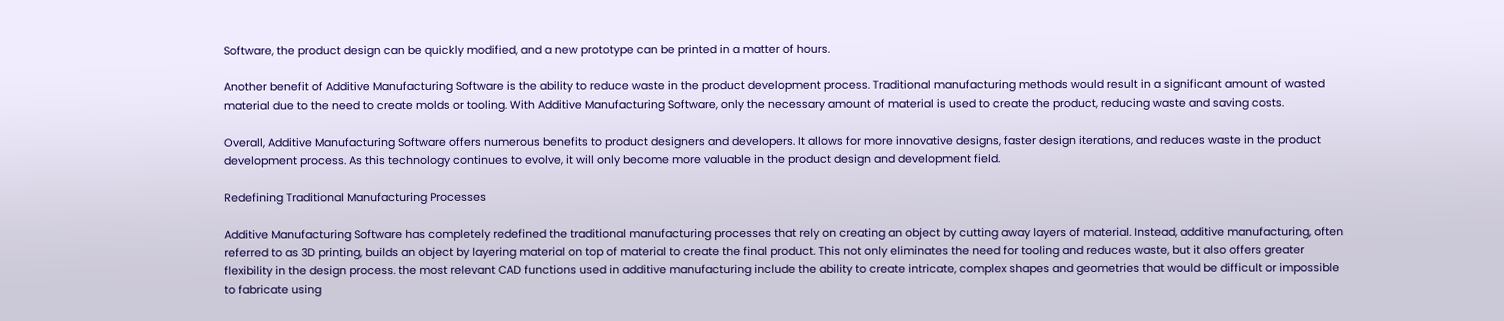Software, the product design can be quickly modified, and a new prototype can be printed in a matter of hours.

Another benefit of Additive Manufacturing Software is the ability to reduce waste in the product development process. Traditional manufacturing methods would result in a significant amount of wasted material due to the need to create molds or tooling. With Additive Manufacturing Software, only the necessary amount of material is used to create the product, reducing waste and saving costs.

Overall, Additive Manufacturing Software offers numerous benefits to product designers and developers. It allows for more innovative designs, faster design iterations, and reduces waste in the product development process. As this technology continues to evolve, it will only become more valuable in the product design and development field.

Redefining Traditional Manufacturing Processes

Additive Manufacturing Software has completely redefined the traditional manufacturing processes that rely on creating an object by cutting away layers of material. Instead, additive manufacturing, often referred to as 3D printing, builds an object by layering material on top of material to create the final product. This not only eliminates the need for tooling and reduces waste, but it also offers greater flexibility in the design process. the most relevant CAD functions used in additive manufacturing include the ability to create intricate, complex shapes and geometries that would be difficult or impossible to fabricate using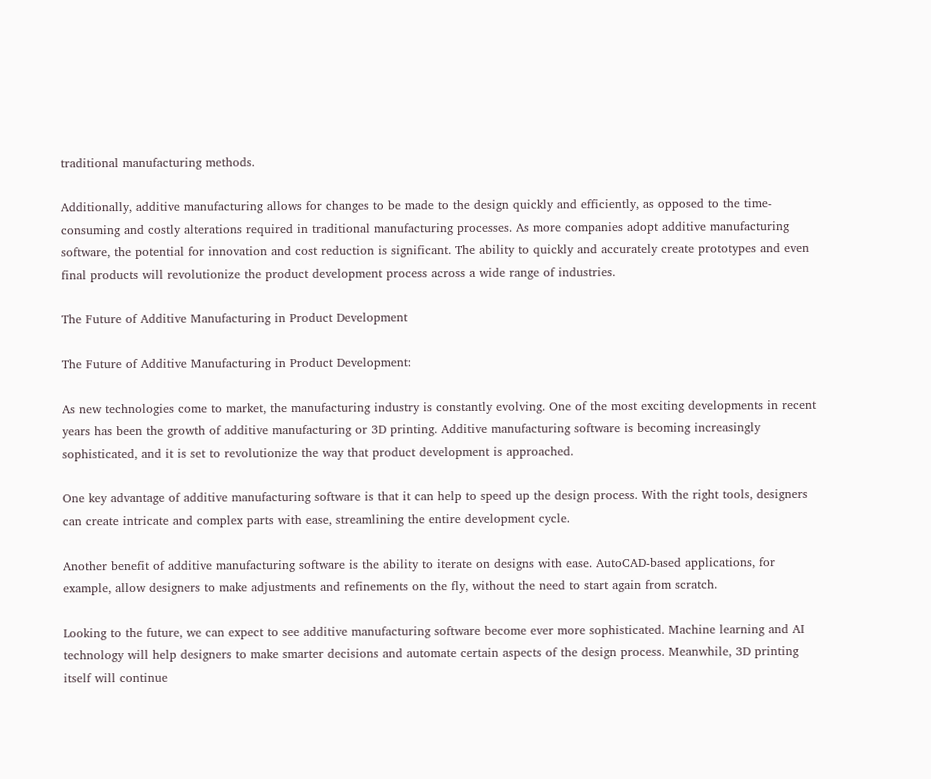traditional manufacturing methods.

Additionally, additive manufacturing allows for changes to be made to the design quickly and efficiently, as opposed to the time-consuming and costly alterations required in traditional manufacturing processes. As more companies adopt additive manufacturing software, the potential for innovation and cost reduction is significant. The ability to quickly and accurately create prototypes and even final products will revolutionize the product development process across a wide range of industries.

The Future of Additive Manufacturing in Product Development

The Future of Additive Manufacturing in Product Development:

As new technologies come to market, the manufacturing industry is constantly evolving. One of the most exciting developments in recent years has been the growth of additive manufacturing or 3D printing. Additive manufacturing software is becoming increasingly sophisticated, and it is set to revolutionize the way that product development is approached.

One key advantage of additive manufacturing software is that it can help to speed up the design process. With the right tools, designers can create intricate and complex parts with ease, streamlining the entire development cycle.

Another benefit of additive manufacturing software is the ability to iterate on designs with ease. AutoCAD-based applications, for example, allow designers to make adjustments and refinements on the fly, without the need to start again from scratch.

Looking to the future, we can expect to see additive manufacturing software become ever more sophisticated. Machine learning and AI technology will help designers to make smarter decisions and automate certain aspects of the design process. Meanwhile, 3D printing itself will continue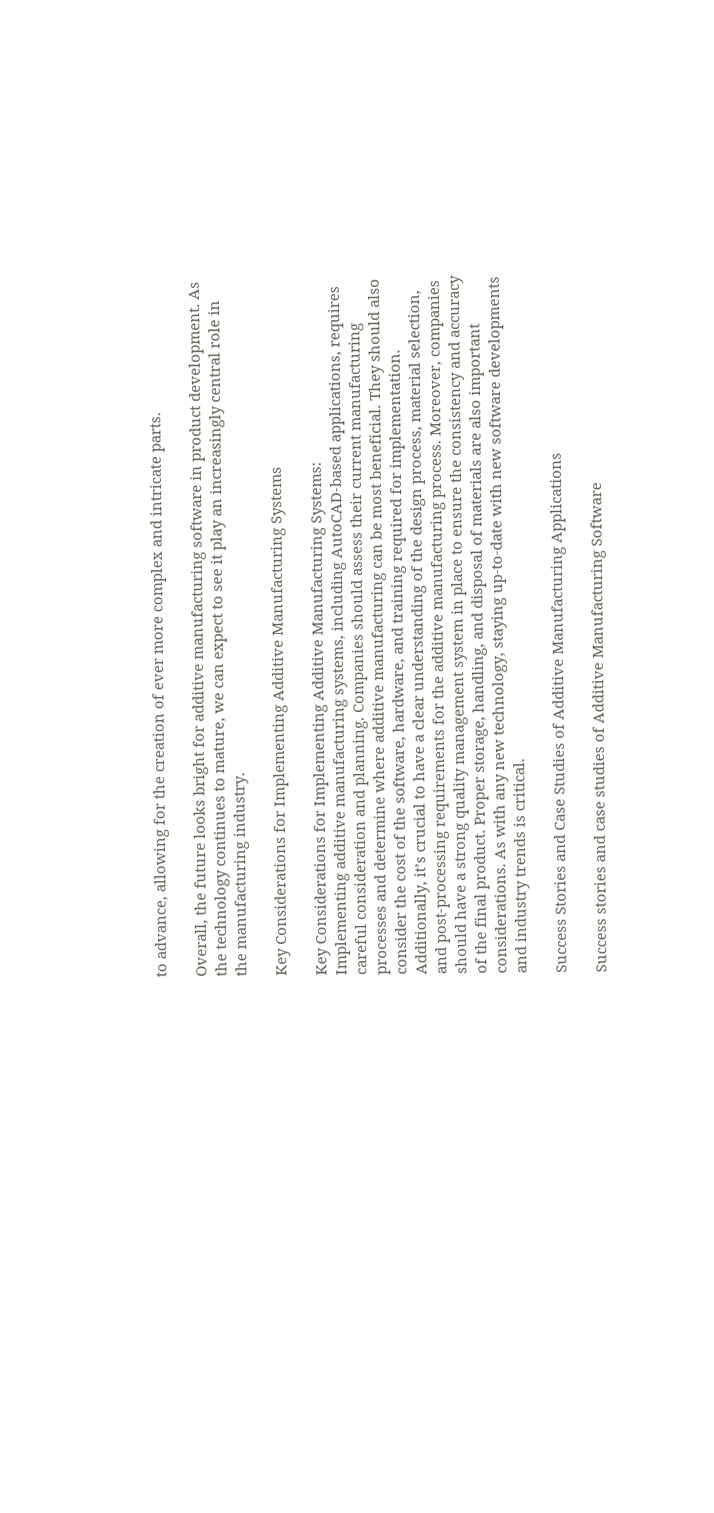to advance, allowing for the creation of ever more complex and intricate parts.

Overall, the future looks bright for additive manufacturing software in product development. As the technology continues to mature, we can expect to see it play an increasingly central role in the manufacturing industry.

Key Considerations for Implementing Additive Manufacturing Systems

Key Considerations for Implementing Additive Manufacturing Systems:
Implementing additive manufacturing systems, including AutoCAD-based applications, requires careful consideration and planning. Companies should assess their current manufacturing processes and determine where additive manufacturing can be most beneficial. They should also consider the cost of the software, hardware, and training required for implementation. Additionally, it’s crucial to have a clear understanding of the design process, material selection, and post-processing requirements for the additive manufacturing process. Moreover, companies should have a strong quality management system in place to ensure the consistency and accuracy of the final product. Proper storage, handling, and disposal of materials are also important considerations. As with any new technology, staying up-to-date with new software developments and industry trends is critical.

Success Stories and Case Studies of Additive Manufacturing Applications

Success stories and case studies of Additive Manufacturing Software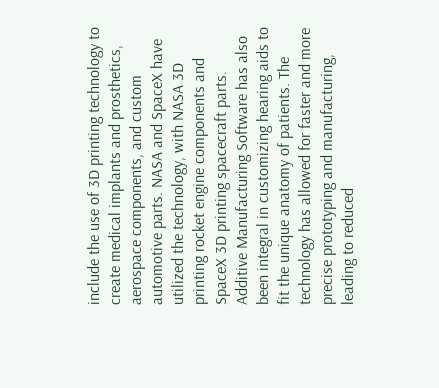include the use of 3D printing technology to create medical implants and prosthetics, aerospace components, and custom automotive parts. NASA and SpaceX have utilized the technology, with NASA 3D printing rocket engine components and SpaceX 3D printing spacecraft parts. Additive Manufacturing Software has also been integral in customizing hearing aids to fit the unique anatomy of patients. The technology has allowed for faster and more precise prototyping and manufacturing, leading to reduced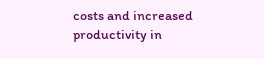costs and increased productivity in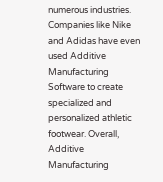numerous industries. Companies like Nike and Adidas have even used Additive Manufacturing Software to create specialized and personalized athletic footwear. Overall, Additive Manufacturing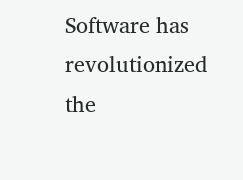Software has revolutionized the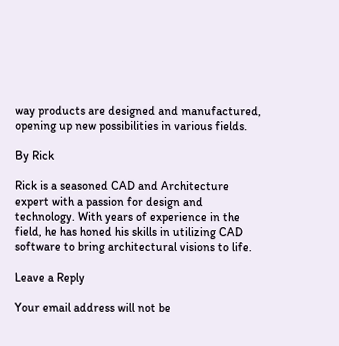way products are designed and manufactured, opening up new possibilities in various fields.

By Rick

Rick is a seasoned CAD and Architecture expert with a passion for design and technology. With years of experience in the field, he has honed his skills in utilizing CAD software to bring architectural visions to life.

Leave a Reply

Your email address will not be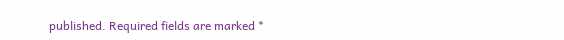published. Required fields are marked *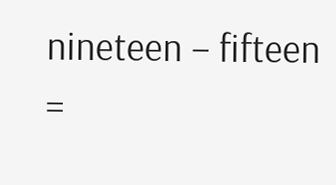nineteen − fifteen =